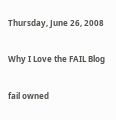Thursday, June 26, 2008

Why I Love the FAIL Blog

fail owned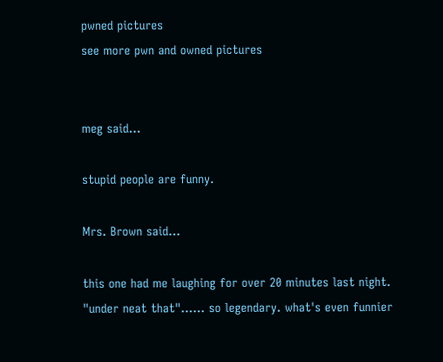pwned pictures
see more pwn and owned pictures


meg said...

stupid people are funny.

Mrs. Brown said...

this one had me laughing for over 20 minutes last night. "under neat that"...... so legendary. what's even funnier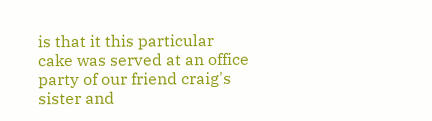is that it this particular cake was served at an office party of our friend craig's sister and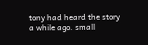tony had heard the story a while ago. small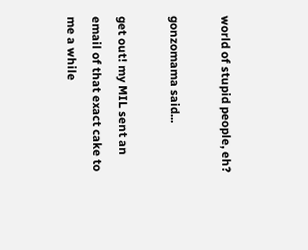world of stupid people, eh?

gonzomama said...

get out! my MIL sent an email of that exact cake to me a while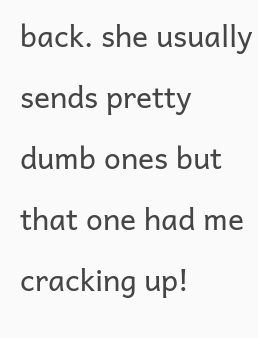back. she usually sends pretty dumb ones but that one had me cracking up!